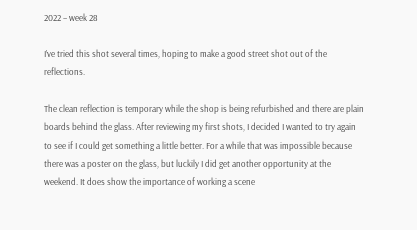2022 – week 28

I’ve tried this shot several times, hoping to make a good street shot out of the reflections.

The clean reflection is temporary while the shop is being refurbished and there are plain boards behind the glass. After reviewing my first shots, I decided I wanted to try again to see if I could get something a little better. For a while that was impossible because there was a poster on the glass, but luckily I did get another opportunity at the weekend. It does show the importance of working a scene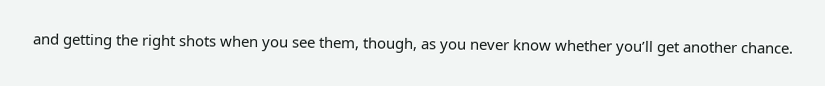and getting the right shots when you see them, though, as you never know whether you’ll get another chance.